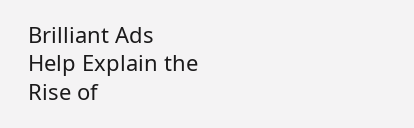Brilliant Ads Help Explain the Rise of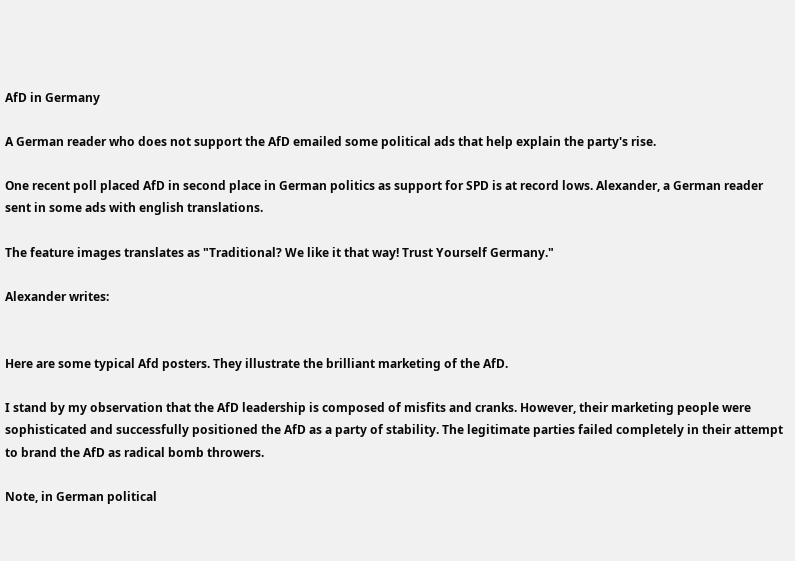AfD in Germany

A German reader who does not support the AfD emailed some political ads that help explain the party's rise.

One recent poll placed AfD in second place in German politics as support for SPD is at record lows. Alexander, a German reader sent in some ads with english translations.

The feature images translates as "Traditional? We like it that way! Trust Yourself Germany."

Alexander writes:


Here are some typical Afd posters. They illustrate the brilliant marketing of the AfD.

I stand by my observation that the AfD leadership is composed of misfits and cranks. However, their marketing people were sophisticated and successfully positioned the AfD as a party of stability. The legitimate parties failed completely in their attempt to brand the AfD as radical bomb throwers.

Note, in German political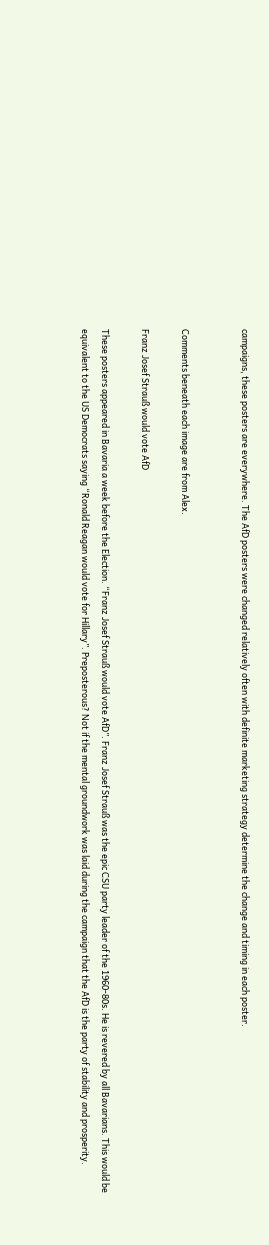campaigns, these posters are everywhere. The AfD posters were changed relatively often with definite marketing strategy determine the change and timing in each poster.


Comments beneath each image are from Alex.

Franz Josef Strauß would vote AfD

These posters appeared in Bavaria a week before the Election. “Franz Josef Strauß would vote AfD”. Franz Josef Strauß was the epic CSU party leader of the 1960-80s. He is revered by all Bavarians. This would be equivalent to the US Democrats saying “Ronald Reagan would vote for Hillary”. Preposterous? Not if the mental groundwork was laid during the campaign that the AfD is the party of stability and prosperity.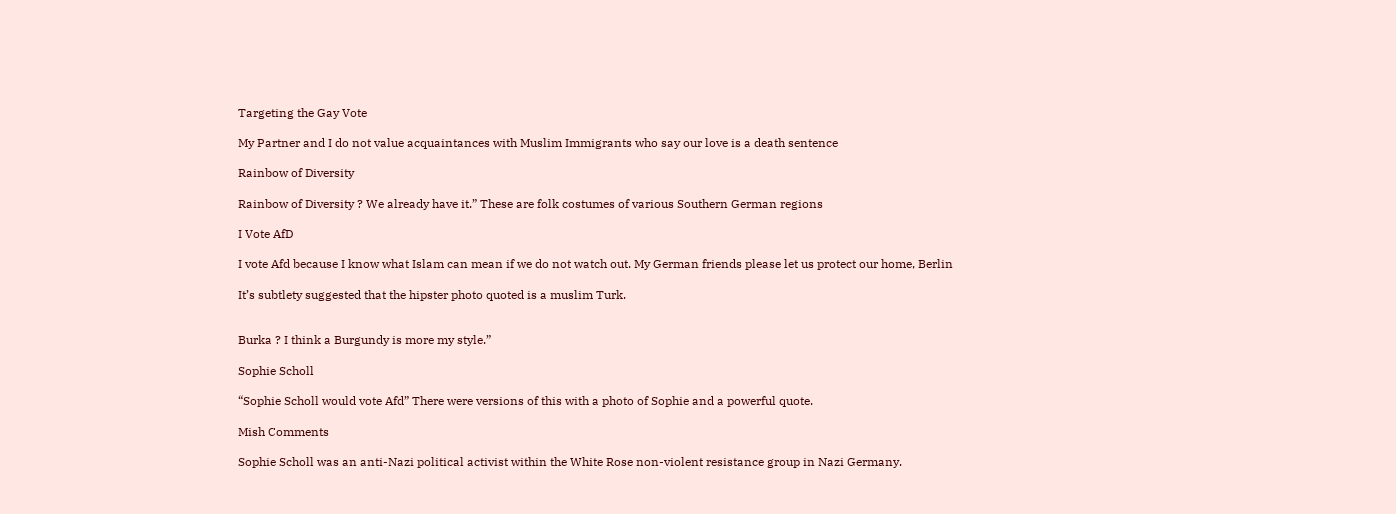Targeting the Gay Vote

My Partner and I do not value acquaintances with Muslim Immigrants who say our love is a death sentence

Rainbow of Diversity

Rainbow of Diversity ? We already have it.” These are folk costumes of various Southern German regions

I Vote AfD

I vote Afd because I know what Islam can mean if we do not watch out. My German friends please let us protect our home, Berlin

It’s subtlety suggested that the hipster photo quoted is a muslim Turk.


Burka ? I think a Burgundy is more my style.”

Sophie Scholl

“Sophie Scholl would vote Afd” There were versions of this with a photo of Sophie and a powerful quote.

Mish Comments

Sophie Scholl was an anti-Nazi political activist within the White Rose non-violent resistance group in Nazi Germany.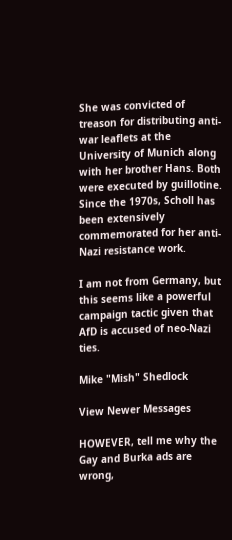She was convicted of treason for distributing anti-war leaflets at the University of Munich along with her brother Hans. Both were executed by guillotine. Since the 1970s, Scholl has been extensively commemorated for her anti-Nazi resistance work.

I am not from Germany, but this seems like a powerful campaign tactic given that AfD is accused of neo-Nazi ties.

Mike "Mish" Shedlock

View Newer Messages

HOWEVER, tell me why the Gay and Burka ads are wrong,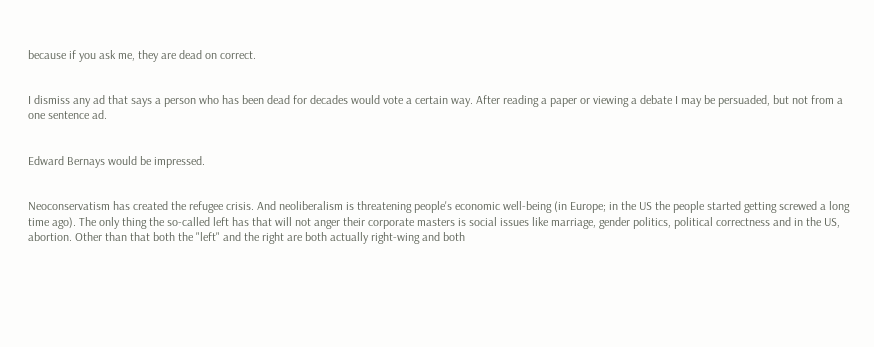because if you ask me, they are dead on correct.


I dismiss any ad that says a person who has been dead for decades would vote a certain way. After reading a paper or viewing a debate I may be persuaded, but not from a one sentence ad.


Edward Bernays would be impressed.


Neoconservatism has created the refugee crisis. And neoliberalism is threatening people's economic well-being (in Europe; in the US the people started getting screwed a long time ago). The only thing the so-called left has that will not anger their corporate masters is social issues like marriage, gender politics, political correctness and in the US, abortion. Other than that both the "left" and the right are both actually right-wing and both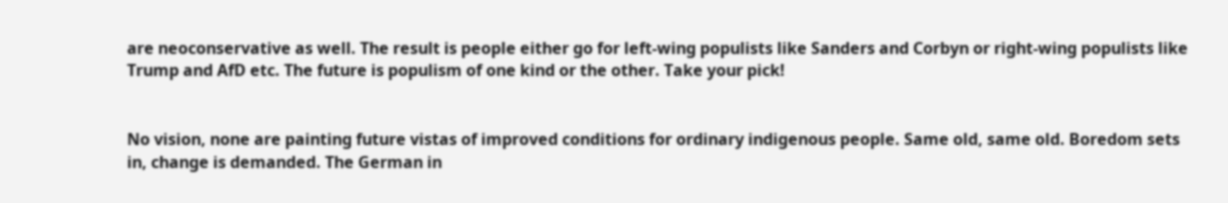are neoconservative as well. The result is people either go for left-wing populists like Sanders and Corbyn or right-wing populists like Trump and AfD etc. The future is populism of one kind or the other. Take your pick!


No vision, none are painting future vistas of improved conditions for ordinary indigenous people. Same old, same old. Boredom sets in, change is demanded. The German in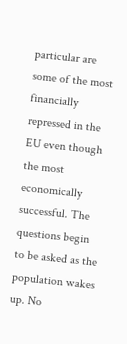particular are some of the most financially repressed in the EU even though the most economically successful. The questions begin to be asked as the population wakes up. No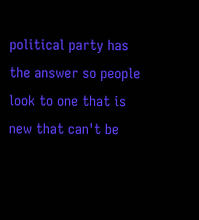political party has the answer so people look to one that is new that can't be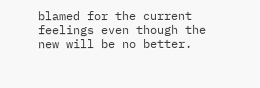blamed for the current feelings even though the new will be no better.